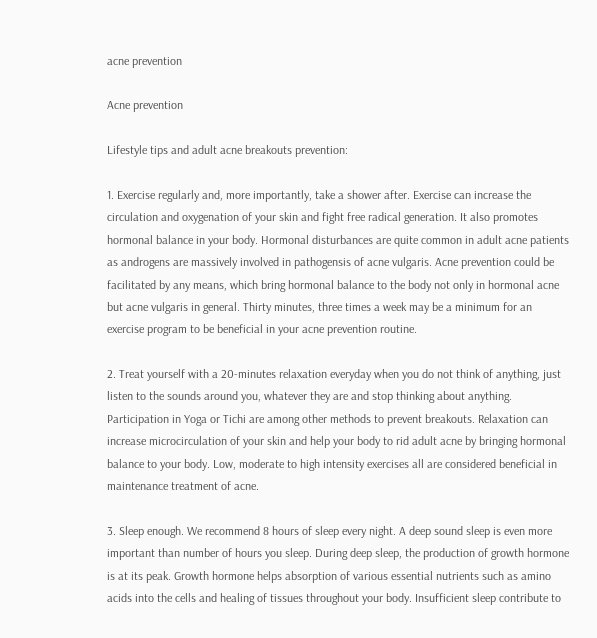acne prevention

Acne prevention

Lifestyle tips and adult acne breakouts prevention:

1. Exercise regularly and, more importantly, take a shower after. Exercise can increase the circulation and oxygenation of your skin and fight free radical generation. It also promotes hormonal balance in your body. Hormonal disturbances are quite common in adult acne patients as androgens are massively involved in pathogensis of acne vulgaris. Acne prevention could be facilitated by any means, which bring hormonal balance to the body not only in hormonal acne but acne vulgaris in general. Thirty minutes, three times a week may be a minimum for an exercise program to be beneficial in your acne prevention routine.

2. Treat yourself with a 20-minutes relaxation everyday when you do not think of anything, just listen to the sounds around you, whatever they are and stop thinking about anything. Participation in Yoga or Tichi are among other methods to prevent breakouts. Relaxation can increase microcirculation of your skin and help your body to rid adult acne by bringing hormonal balance to your body. Low, moderate to high intensity exercises all are considered beneficial in maintenance treatment of acne.

3. Sleep enough. We recommend 8 hours of sleep every night. A deep sound sleep is even more important than number of hours you sleep. During deep sleep, the production of growth hormone is at its peak. Growth hormone helps absorption of various essential nutrients such as amino acids into the cells and healing of tissues throughout your body. Insufficient sleep contribute to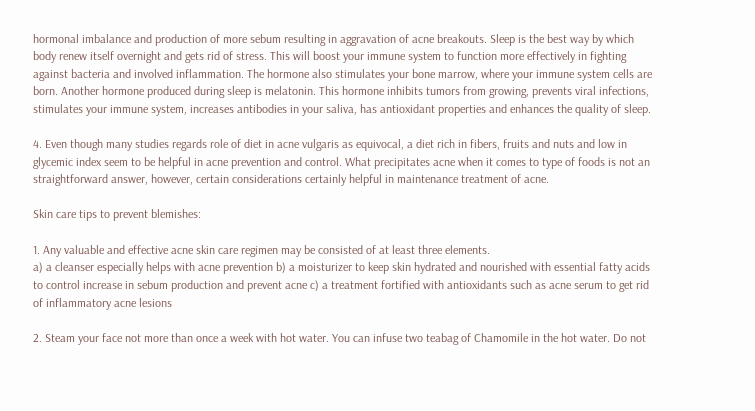hormonal imbalance and production of more sebum resulting in aggravation of acne breakouts. Sleep is the best way by which body renew itself overnight and gets rid of stress. This will boost your immune system to function more effectively in fighting against bacteria and involved inflammation. The hormone also stimulates your bone marrow, where your immune system cells are born. Another hormone produced during sleep is melatonin. This hormone inhibits tumors from growing, prevents viral infections, stimulates your immune system, increases antibodies in your saliva, has antioxidant properties and enhances the quality of sleep.

4. Even though many studies regards role of diet in acne vulgaris as equivocal, a diet rich in fibers, fruits and nuts and low in glycemic index seem to be helpful in acne prevention and control. What precipitates acne when it comes to type of foods is not an straightforward answer, however, certain considerations certainly helpful in maintenance treatment of acne.

Skin care tips to prevent blemishes:

1. Any valuable and effective acne skin care regimen may be consisted of at least three elements.
a) a cleanser especially helps with acne prevention b) a moisturizer to keep skin hydrated and nourished with essential fatty acids to control increase in sebum production and prevent acne c) a treatment fortified with antioxidants such as acne serum to get rid of inflammatory acne lesions

2. Steam your face not more than once a week with hot water. You can infuse two teabag of Chamomile in the hot water. Do not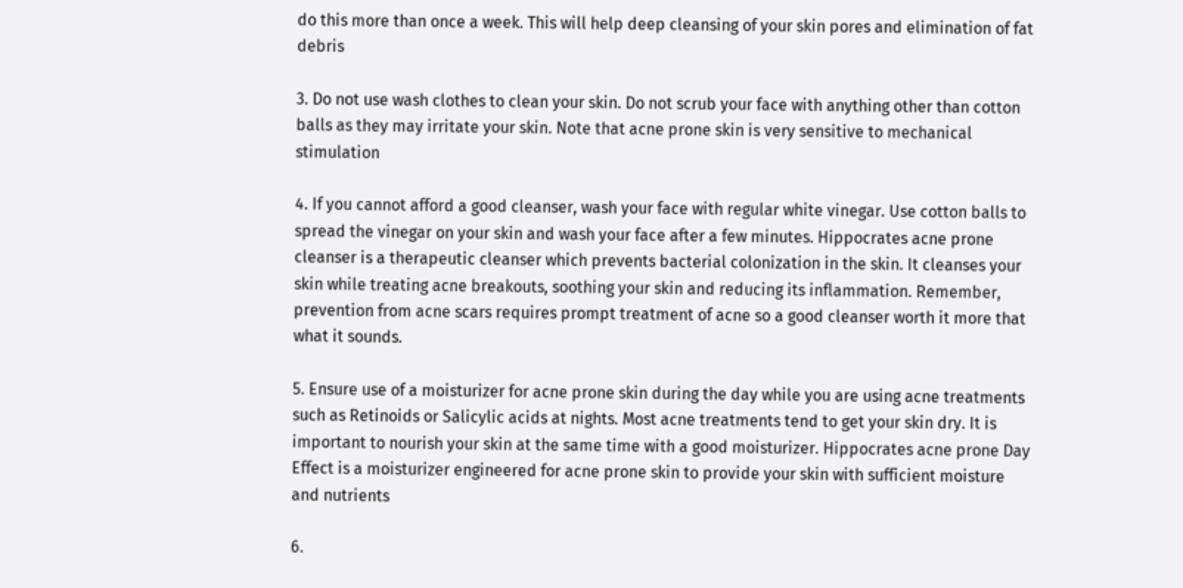do this more than once a week. This will help deep cleansing of your skin pores and elimination of fat debris

3. Do not use wash clothes to clean your skin. Do not scrub your face with anything other than cotton balls as they may irritate your skin. Note that acne prone skin is very sensitive to mechanical stimulation

4. If you cannot afford a good cleanser, wash your face with regular white vinegar. Use cotton balls to spread the vinegar on your skin and wash your face after a few minutes. Hippocrates acne prone cleanser is a therapeutic cleanser which prevents bacterial colonization in the skin. It cleanses your skin while treating acne breakouts, soothing your skin and reducing its inflammation. Remember, prevention from acne scars requires prompt treatment of acne so a good cleanser worth it more that what it sounds.

5. Ensure use of a moisturizer for acne prone skin during the day while you are using acne treatments such as Retinoids or Salicylic acids at nights. Most acne treatments tend to get your skin dry. It is important to nourish your skin at the same time with a good moisturizer. Hippocrates acne prone Day Effect is a moisturizer engineered for acne prone skin to provide your skin with sufficient moisture and nutrients

6.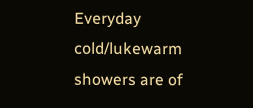Everyday cold/lukewarm showers are of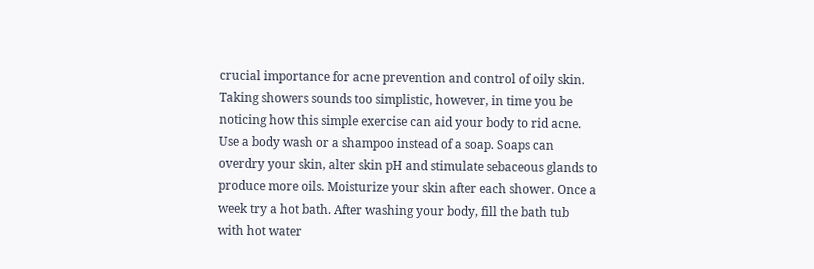crucial importance for acne prevention and control of oily skin. Taking showers sounds too simplistic, however, in time you be noticing how this simple exercise can aid your body to rid acne. Use a body wash or a shampoo instead of a soap. Soaps can overdry your skin, alter skin pH and stimulate sebaceous glands to produce more oils. Moisturize your skin after each shower. Once a week try a hot bath. After washing your body, fill the bath tub with hot water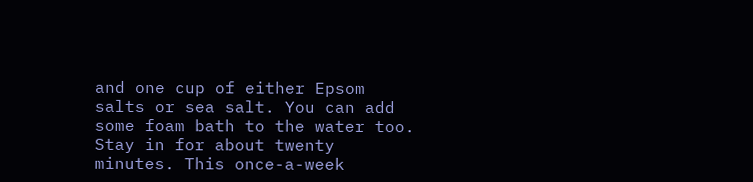and one cup of either Epsom salts or sea salt. You can add some foam bath to the water too. Stay in for about twenty minutes. This once-a-week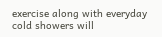exercise along with everyday cold showers will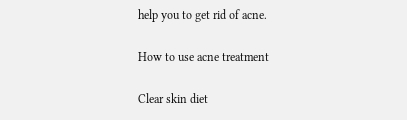help you to get rid of acne.

How to use acne treatment

Clear skin diet